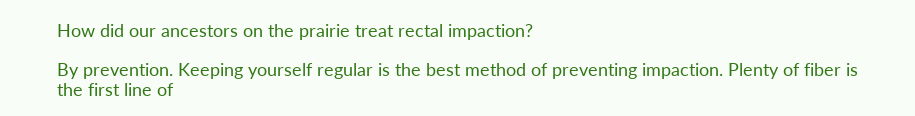How did our ancestors on the prairie treat rectal impaction?

By prevention. Keeping yourself regular is the best method of preventing impaction. Plenty of fiber is the first line of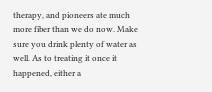therapy, and pioneers ate much more fiber than we do now. Make sure you drink plenty of water as well. As to treating it once it happened, either a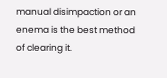manual disimpaction or an enema is the best method of clearing it.